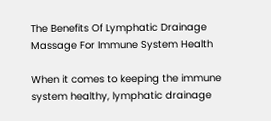The Benefits Of Lymphatic Drainage Massage For Immune System Health

When it comes to keeping the immune system healthy, lymphatic drainage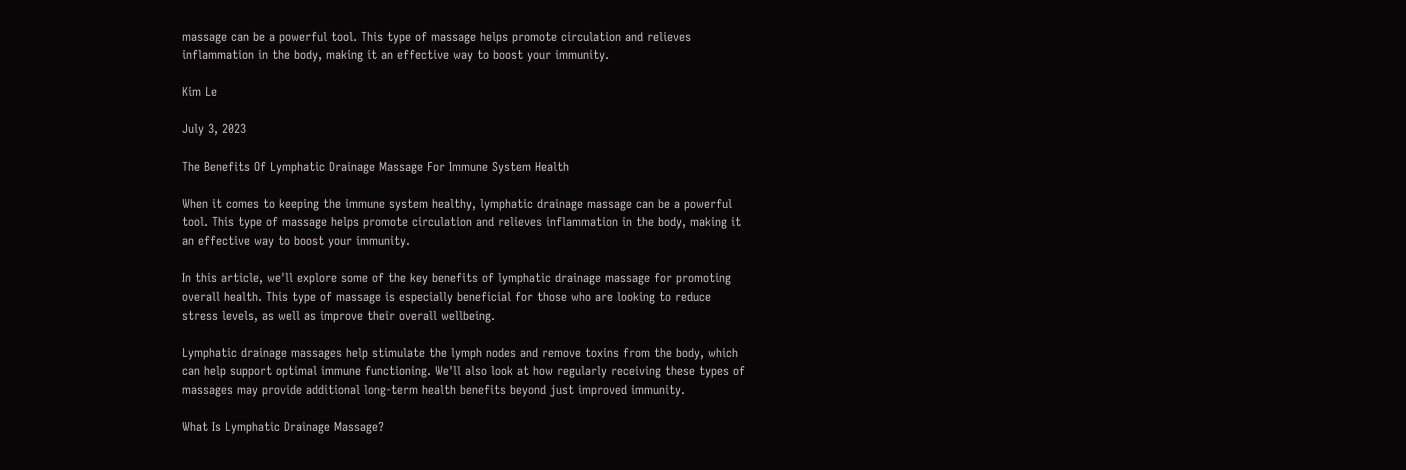massage can be a powerful tool. This type of massage helps promote circulation and relieves inflammation in the body, making it an effective way to boost your immunity.

Kim Le

July 3, 2023

The Benefits Of Lymphatic Drainage Massage For Immune System Health

When it comes to keeping the immune system healthy, lymphatic drainage massage can be a powerful tool. This type of massage helps promote circulation and relieves inflammation in the body, making it an effective way to boost your immunity.

In this article, we'll explore some of the key benefits of lymphatic drainage massage for promoting overall health. This type of massage is especially beneficial for those who are looking to reduce stress levels, as well as improve their overall wellbeing.

Lymphatic drainage massages help stimulate the lymph nodes and remove toxins from the body, which can help support optimal immune functioning. We'll also look at how regularly receiving these types of massages may provide additional long-term health benefits beyond just improved immunity.

What Is Lymphatic Drainage Massage?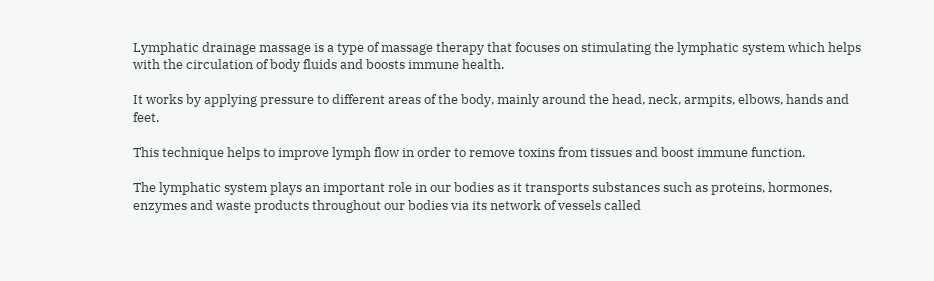Lymphatic drainage massage is a type of massage therapy that focuses on stimulating the lymphatic system which helps with the circulation of body fluids and boosts immune health.

It works by applying pressure to different areas of the body, mainly around the head, neck, armpits, elbows, hands and feet.

This technique helps to improve lymph flow in order to remove toxins from tissues and boost immune function.

The lymphatic system plays an important role in our bodies as it transports substances such as proteins, hormones, enzymes and waste products throughout our bodies via its network of vessels called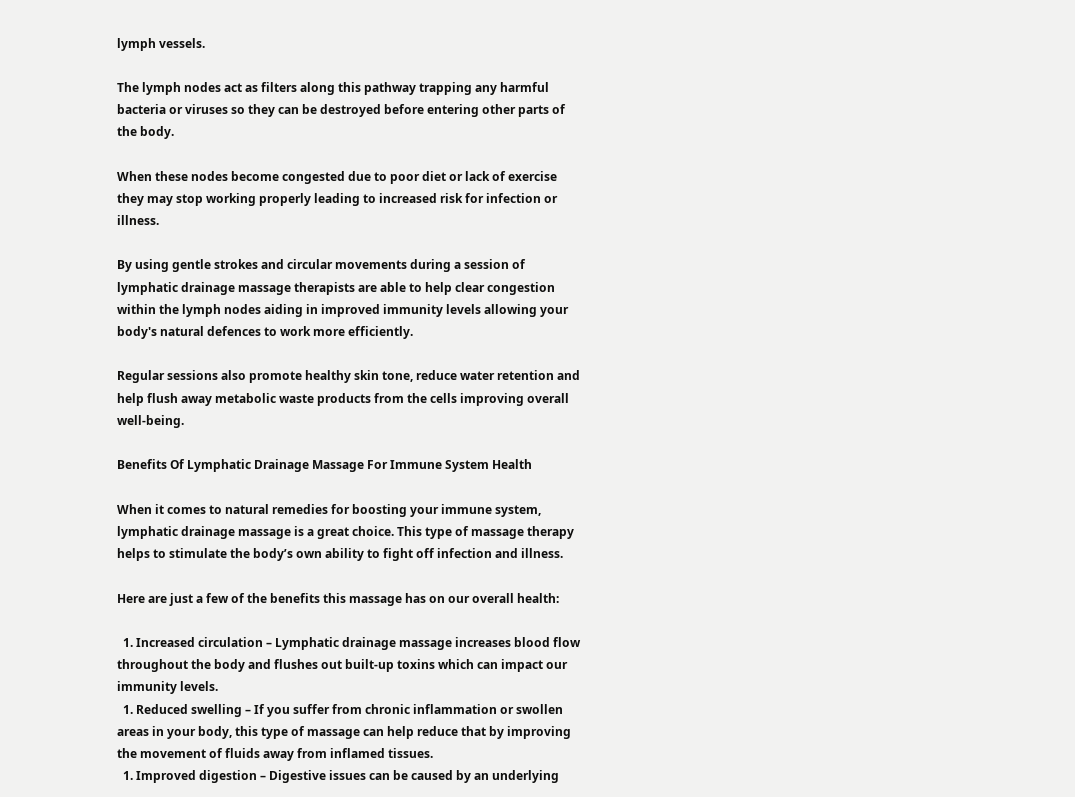lymph vessels.

The lymph nodes act as filters along this pathway trapping any harmful bacteria or viruses so they can be destroyed before entering other parts of the body.

When these nodes become congested due to poor diet or lack of exercise they may stop working properly leading to increased risk for infection or illness.

By using gentle strokes and circular movements during a session of lymphatic drainage massage therapists are able to help clear congestion within the lymph nodes aiding in improved immunity levels allowing your body's natural defences to work more efficiently.

Regular sessions also promote healthy skin tone, reduce water retention and help flush away metabolic waste products from the cells improving overall well-being.

Benefits Of Lymphatic Drainage Massage For Immune System Health

When it comes to natural remedies for boosting your immune system, lymphatic drainage massage is a great choice. This type of massage therapy helps to stimulate the body’s own ability to fight off infection and illness.

Here are just a few of the benefits this massage has on our overall health:

  1. Increased circulation – Lymphatic drainage massage increases blood flow throughout the body and flushes out built-up toxins which can impact our immunity levels.
  1. Reduced swelling – If you suffer from chronic inflammation or swollen areas in your body, this type of massage can help reduce that by improving the movement of fluids away from inflamed tissues.
  1. Improved digestion – Digestive issues can be caused by an underlying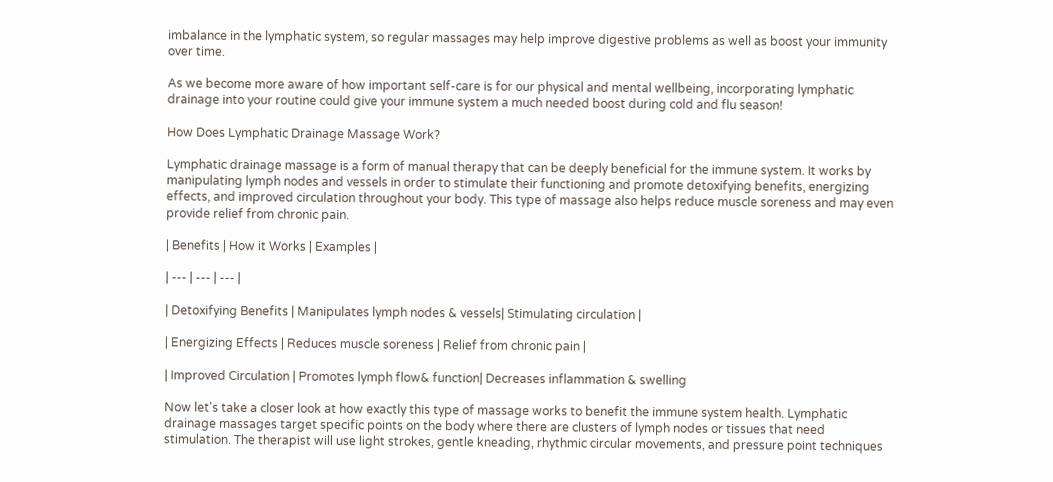imbalance in the lymphatic system, so regular massages may help improve digestive problems as well as boost your immunity over time.

As we become more aware of how important self-care is for our physical and mental wellbeing, incorporating lymphatic drainage into your routine could give your immune system a much needed boost during cold and flu season!

How Does Lymphatic Drainage Massage Work?

Lymphatic drainage massage is a form of manual therapy that can be deeply beneficial for the immune system. It works by manipulating lymph nodes and vessels in order to stimulate their functioning and promote detoxifying benefits, energizing effects, and improved circulation throughout your body. This type of massage also helps reduce muscle soreness and may even provide relief from chronic pain.

| Benefits | How it Works | Examples |

| --- | --- | --- |

| Detoxifying Benefits | Manipulates lymph nodes & vessels| Stimulating circulation |

| Energizing Effects | Reduces muscle soreness | Relief from chronic pain |

| Improved Circulation | Promotes lymph flow& function| Decreases inflammation & swelling

Now let's take a closer look at how exactly this type of massage works to benefit the immune system health. Lymphatic drainage massages target specific points on the body where there are clusters of lymph nodes or tissues that need stimulation. The therapist will use light strokes, gentle kneading, rhythmic circular movements, and pressure point techniques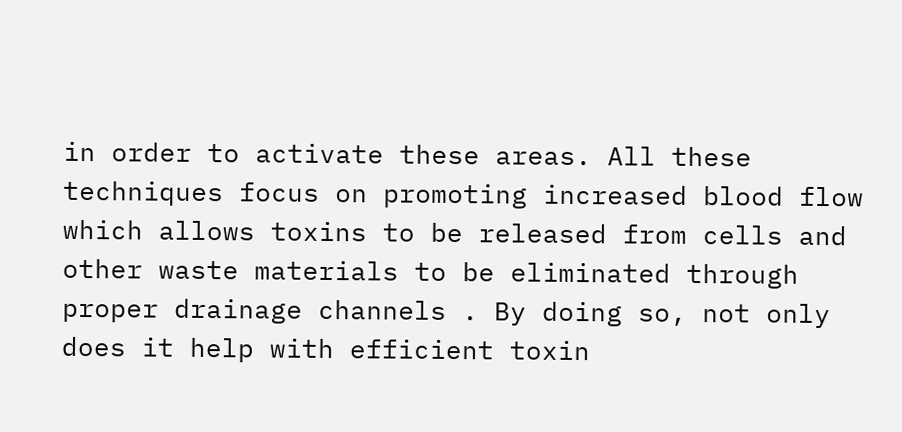in order to activate these areas. All these techniques focus on promoting increased blood flow which allows toxins to be released from cells and other waste materials to be eliminated through proper drainage channels . By doing so, not only does it help with efficient toxin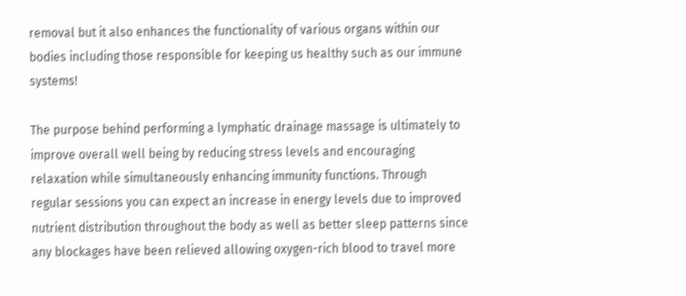removal but it also enhances the functionality of various organs within our bodies including those responsible for keeping us healthy such as our immune systems!

The purpose behind performing a lymphatic drainage massage is ultimately to improve overall well being by reducing stress levels and encouraging relaxation while simultaneously enhancing immunity functions. Through regular sessions you can expect an increase in energy levels due to improved nutrient distribution throughout the body as well as better sleep patterns since any blockages have been relieved allowing oxygen-rich blood to travel more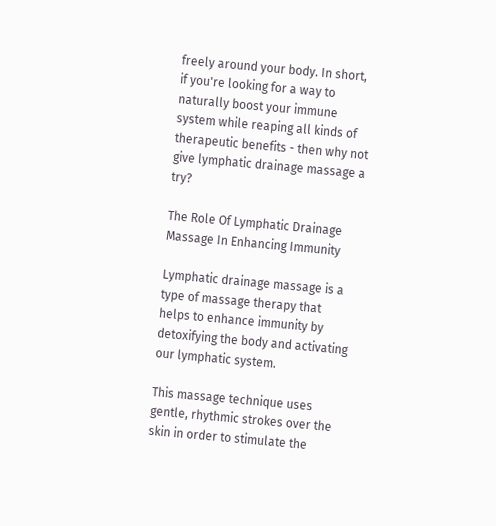freely around your body. In short, if you're looking for a way to naturally boost your immune system while reaping all kinds of therapeutic benefits - then why not give lymphatic drainage massage a try?

The Role Of Lymphatic Drainage Massage In Enhancing Immunity

Lymphatic drainage massage is a type of massage therapy that helps to enhance immunity by detoxifying the body and activating our lymphatic system.

This massage technique uses gentle, rhythmic strokes over the skin in order to stimulate the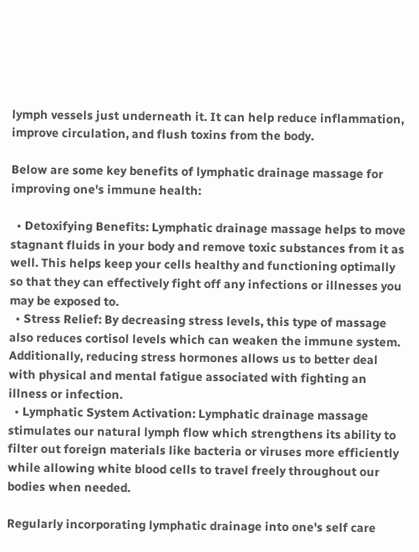lymph vessels just underneath it. It can help reduce inflammation, improve circulation, and flush toxins from the body.

Below are some key benefits of lymphatic drainage massage for improving one's immune health:

  • Detoxifying Benefits: Lymphatic drainage massage helps to move stagnant fluids in your body and remove toxic substances from it as well. This helps keep your cells healthy and functioning optimally so that they can effectively fight off any infections or illnesses you may be exposed to.
  • Stress Relief: By decreasing stress levels, this type of massage also reduces cortisol levels which can weaken the immune system. Additionally, reducing stress hormones allows us to better deal with physical and mental fatigue associated with fighting an illness or infection.
  • Lymphatic System Activation: Lymphatic drainage massage stimulates our natural lymph flow which strengthens its ability to filter out foreign materials like bacteria or viruses more efficiently while allowing white blood cells to travel freely throughout our bodies when needed.

Regularly incorporating lymphatic drainage into one's self care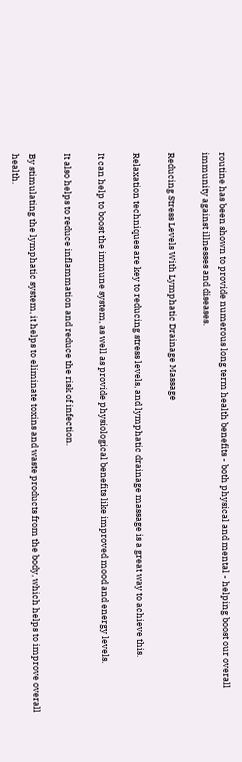routine has been shown to provide numerous long term health benefits - both physical and mental - helping boost our overall immunity against illnesses and diseases.

Reducing Stress Levels With Lymphatic Drainage Massage

Relaxation techniques are key to reducing stress levels, and lymphatic drainage massage is a great way to achieve this.

It can help to boost the immune system, as well as provide physiological benefits like improved mood and energy levels.

It also helps to reduce inflammation and reduce the risk of infection.

By stimulating the lymphatic system, it helps to eliminate toxins and waste products from the body, which helps to improve overall health.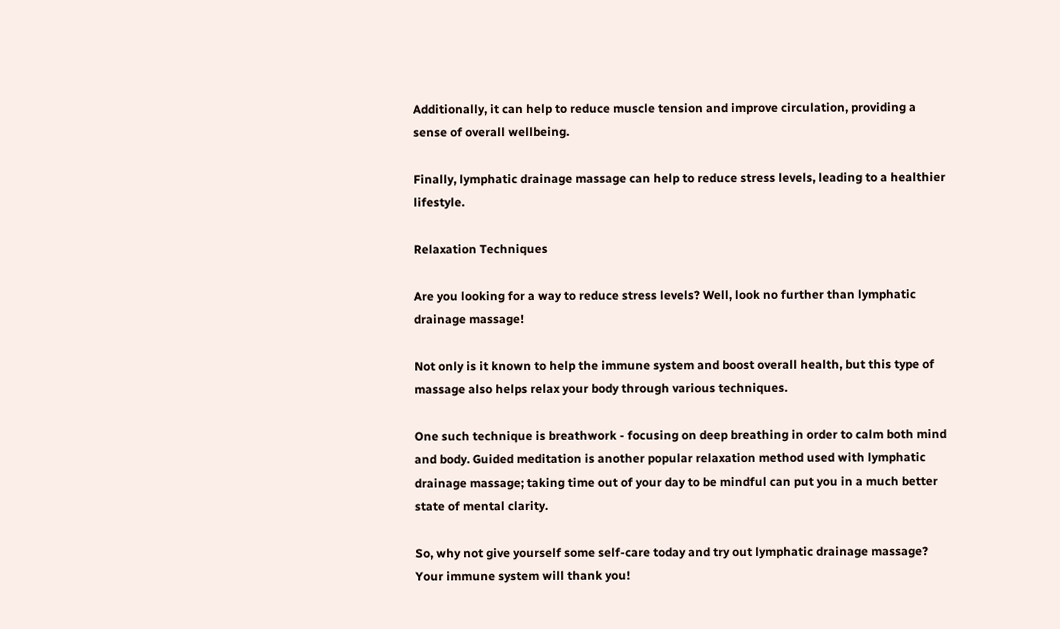Additionally, it can help to reduce muscle tension and improve circulation, providing a sense of overall wellbeing.

Finally, lymphatic drainage massage can help to reduce stress levels, leading to a healthier lifestyle.

Relaxation Techniques

Are you looking for a way to reduce stress levels? Well, look no further than lymphatic drainage massage!

Not only is it known to help the immune system and boost overall health, but this type of massage also helps relax your body through various techniques.

One such technique is breathwork - focusing on deep breathing in order to calm both mind and body. Guided meditation is another popular relaxation method used with lymphatic drainage massage; taking time out of your day to be mindful can put you in a much better state of mental clarity.

So, why not give yourself some self-care today and try out lymphatic drainage massage? Your immune system will thank you!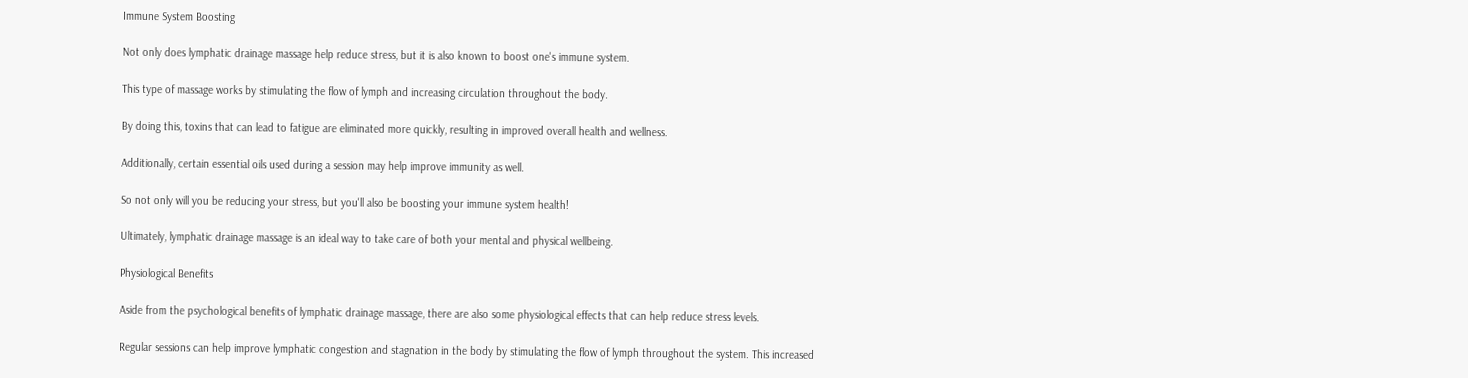Immune System Boosting

Not only does lymphatic drainage massage help reduce stress, but it is also known to boost one's immune system.

This type of massage works by stimulating the flow of lymph and increasing circulation throughout the body.

By doing this, toxins that can lead to fatigue are eliminated more quickly, resulting in improved overall health and wellness.

Additionally, certain essential oils used during a session may help improve immunity as well.

So not only will you be reducing your stress, but you'll also be boosting your immune system health!

Ultimately, lymphatic drainage massage is an ideal way to take care of both your mental and physical wellbeing.

Physiological Benefits

Aside from the psychological benefits of lymphatic drainage massage, there are also some physiological effects that can help reduce stress levels.

Regular sessions can help improve lymphatic congestion and stagnation in the body by stimulating the flow of lymph throughout the system. This increased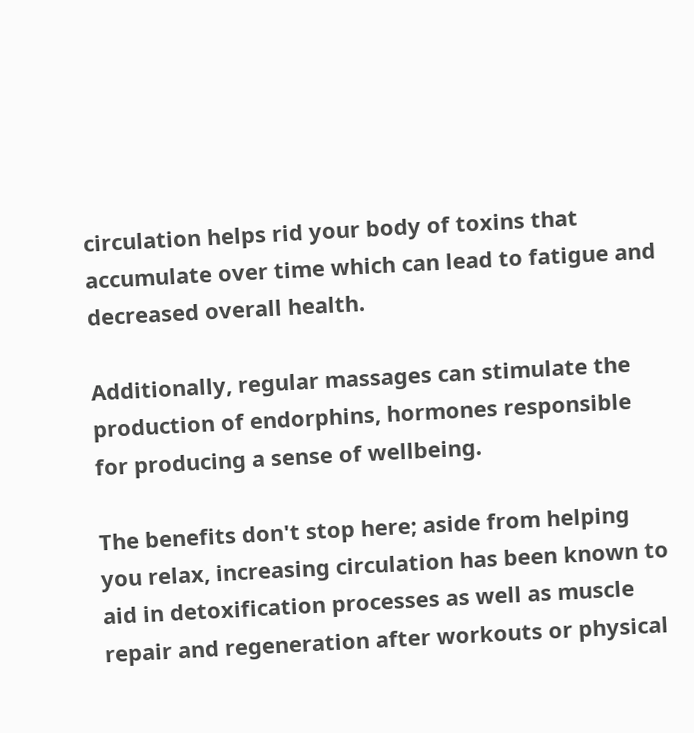circulation helps rid your body of toxins that accumulate over time which can lead to fatigue and decreased overall health.

Additionally, regular massages can stimulate the production of endorphins, hormones responsible for producing a sense of wellbeing.

The benefits don't stop here; aside from helping you relax, increasing circulation has been known to aid in detoxification processes as well as muscle repair and regeneration after workouts or physical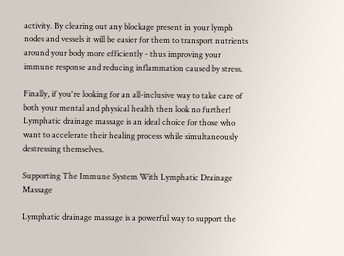activity. By clearing out any blockage present in your lymph nodes and vessels it will be easier for them to transport nutrients around your body more efficiently - thus improving your immune response and reducing inflammation caused by stress.

Finally, if you're looking for an all-inclusive way to take care of both your mental and physical health then look no further! Lymphatic drainage massage is an ideal choice for those who want to accelerate their healing process while simultaneously destressing themselves.

Supporting The Immune System With Lymphatic Drainage Massage

Lymphatic drainage massage is a powerful way to support the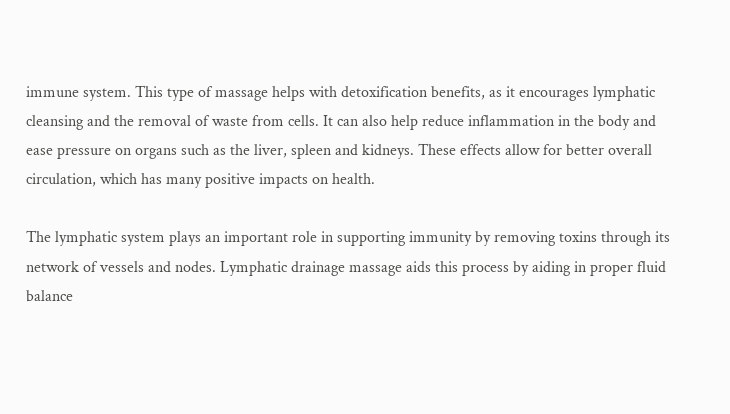immune system. This type of massage helps with detoxification benefits, as it encourages lymphatic cleansing and the removal of waste from cells. It can also help reduce inflammation in the body and ease pressure on organs such as the liver, spleen and kidneys. These effects allow for better overall circulation, which has many positive impacts on health.

The lymphatic system plays an important role in supporting immunity by removing toxins through its network of vessels and nodes. Lymphatic drainage massage aids this process by aiding in proper fluid balance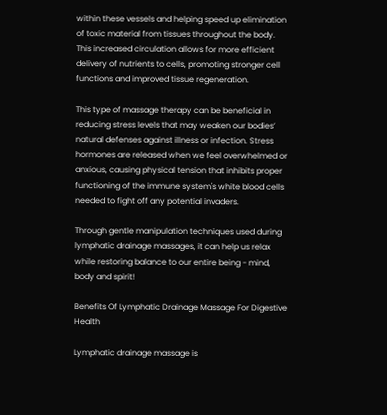within these vessels and helping speed up elimination of toxic material from tissues throughout the body. This increased circulation allows for more efficient delivery of nutrients to cells, promoting stronger cell functions and improved tissue regeneration.

This type of massage therapy can be beneficial in reducing stress levels that may weaken our bodies’ natural defenses against illness or infection. Stress hormones are released when we feel overwhelmed or anxious, causing physical tension that inhibits proper functioning of the immune system's white blood cells needed to fight off any potential invaders.

Through gentle manipulation techniques used during lymphatic drainage massages, it can help us relax while restoring balance to our entire being - mind, body and spirit!

Benefits Of Lymphatic Drainage Massage For Digestive Health

Lymphatic drainage massage is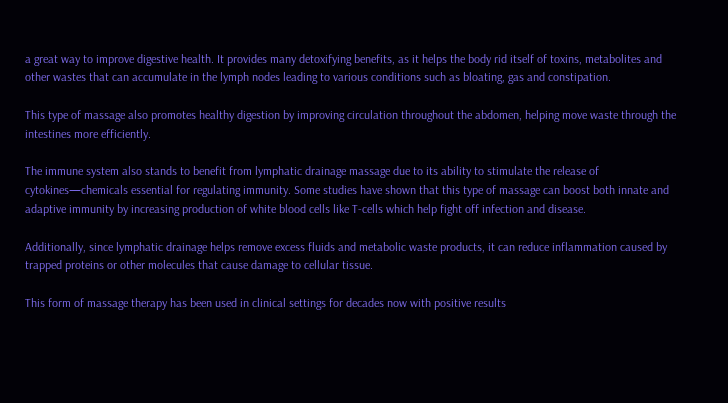a great way to improve digestive health. It provides many detoxifying benefits, as it helps the body rid itself of toxins, metabolites and other wastes that can accumulate in the lymph nodes leading to various conditions such as bloating, gas and constipation.

This type of massage also promotes healthy digestion by improving circulation throughout the abdomen, helping move waste through the intestines more efficiently.

The immune system also stands to benefit from lymphatic drainage massage due to its ability to stimulate the release of cytokines—chemicals essential for regulating immunity. Some studies have shown that this type of massage can boost both innate and adaptive immunity by increasing production of white blood cells like T-cells which help fight off infection and disease.

Additionally, since lymphatic drainage helps remove excess fluids and metabolic waste products, it can reduce inflammation caused by trapped proteins or other molecules that cause damage to cellular tissue.

This form of massage therapy has been used in clinical settings for decades now with positive results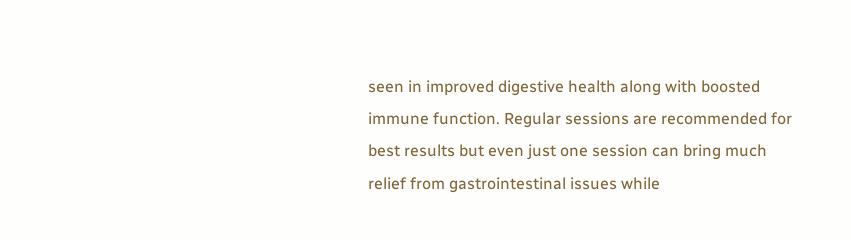seen in improved digestive health along with boosted immune function. Regular sessions are recommended for best results but even just one session can bring much relief from gastrointestinal issues while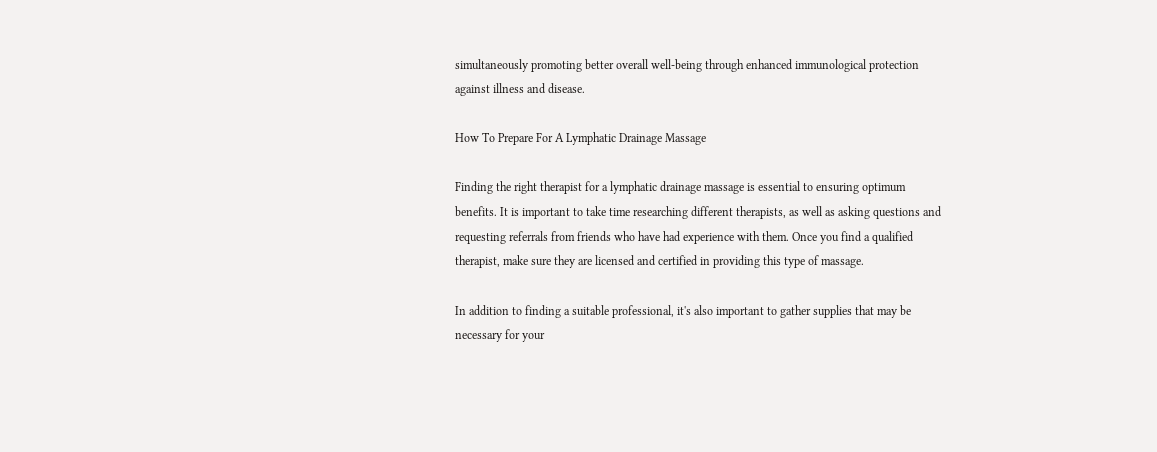simultaneously promoting better overall well-being through enhanced immunological protection against illness and disease.

How To Prepare For A Lymphatic Drainage Massage

Finding the right therapist for a lymphatic drainage massage is essential to ensuring optimum benefits. It is important to take time researching different therapists, as well as asking questions and requesting referrals from friends who have had experience with them. Once you find a qualified therapist, make sure they are licensed and certified in providing this type of massage.

In addition to finding a suitable professional, it's also important to gather supplies that may be necessary for your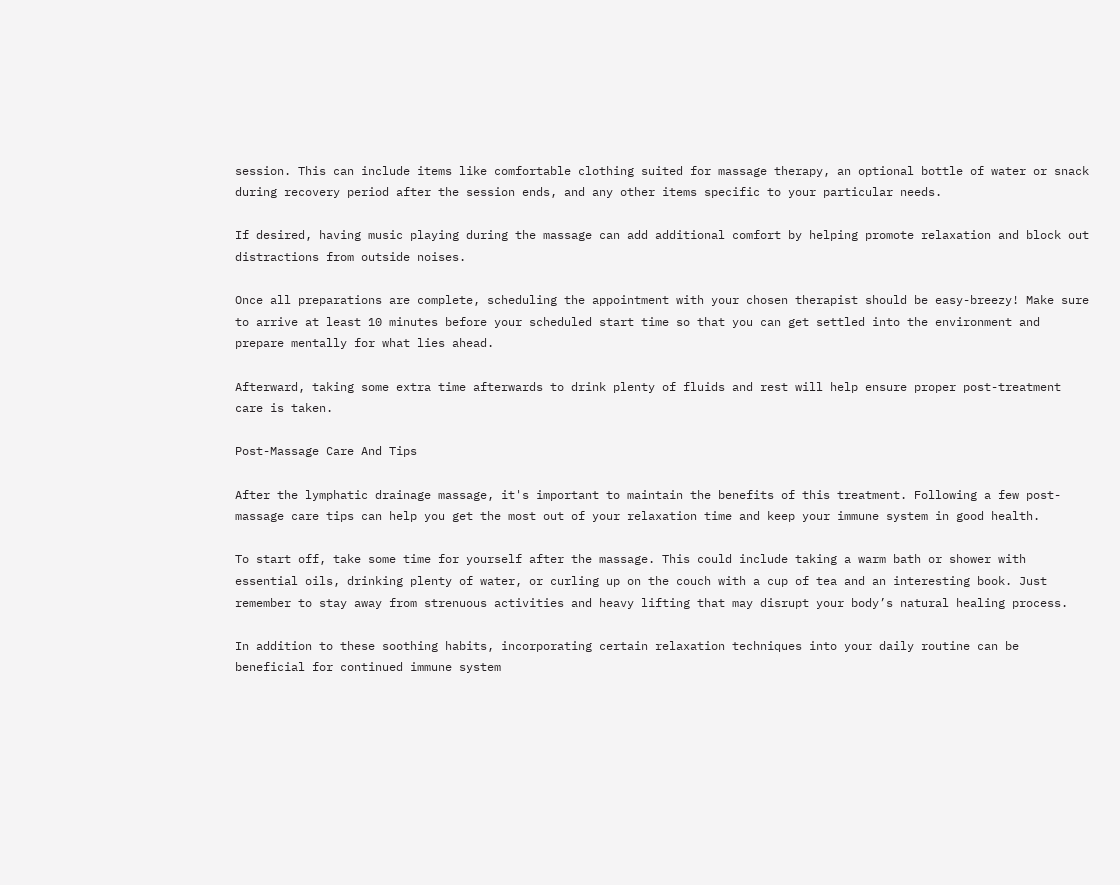session. This can include items like comfortable clothing suited for massage therapy, an optional bottle of water or snack during recovery period after the session ends, and any other items specific to your particular needs.

If desired, having music playing during the massage can add additional comfort by helping promote relaxation and block out distractions from outside noises.

Once all preparations are complete, scheduling the appointment with your chosen therapist should be easy-breezy! Make sure to arrive at least 10 minutes before your scheduled start time so that you can get settled into the environment and prepare mentally for what lies ahead.

Afterward, taking some extra time afterwards to drink plenty of fluids and rest will help ensure proper post-treatment care is taken.

Post-Massage Care And Tips

After the lymphatic drainage massage, it's important to maintain the benefits of this treatment. Following a few post-massage care tips can help you get the most out of your relaxation time and keep your immune system in good health.

To start off, take some time for yourself after the massage. This could include taking a warm bath or shower with essential oils, drinking plenty of water, or curling up on the couch with a cup of tea and an interesting book. Just remember to stay away from strenuous activities and heavy lifting that may disrupt your body’s natural healing process.

In addition to these soothing habits, incorporating certain relaxation techniques into your daily routine can be beneficial for continued immune system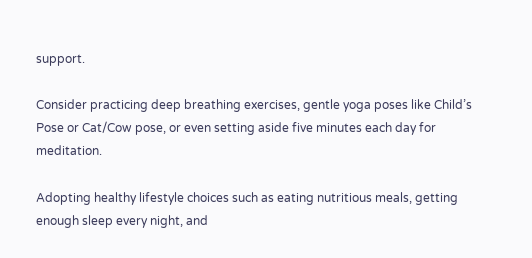support.

Consider practicing deep breathing exercises, gentle yoga poses like Child’s Pose or Cat/Cow pose, or even setting aside five minutes each day for meditation.

Adopting healthy lifestyle choices such as eating nutritious meals, getting enough sleep every night, and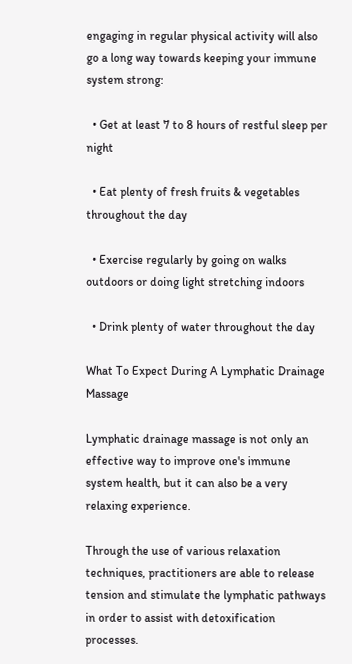engaging in regular physical activity will also go a long way towards keeping your immune system strong:

  • Get at least 7 to 8 hours of restful sleep per night

  • Eat plenty of fresh fruits & vegetables throughout the day

  • Exercise regularly by going on walks outdoors or doing light stretching indoors

  • Drink plenty of water throughout the day

What To Expect During A Lymphatic Drainage Massage

Lymphatic drainage massage is not only an effective way to improve one's immune system health, but it can also be a very relaxing experience.

Through the use of various relaxation techniques, practitioners are able to release tension and stimulate the lymphatic pathways in order to assist with detoxification processes.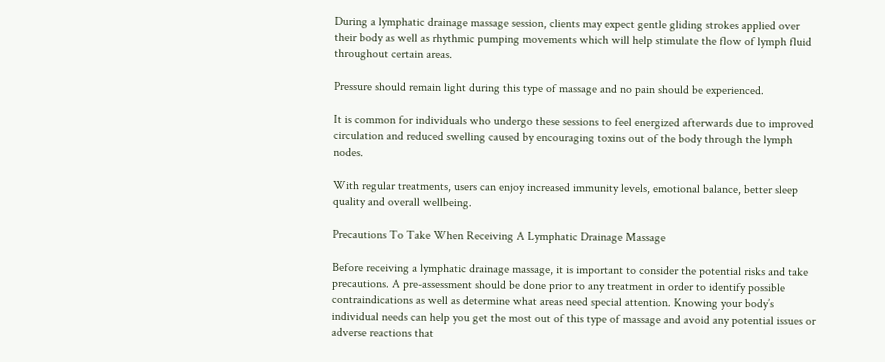During a lymphatic drainage massage session, clients may expect gentle gliding strokes applied over their body as well as rhythmic pumping movements which will help stimulate the flow of lymph fluid throughout certain areas.

Pressure should remain light during this type of massage and no pain should be experienced.

It is common for individuals who undergo these sessions to feel energized afterwards due to improved circulation and reduced swelling caused by encouraging toxins out of the body through the lymph nodes.

With regular treatments, users can enjoy increased immunity levels, emotional balance, better sleep quality and overall wellbeing.

Precautions To Take When Receiving A Lymphatic Drainage Massage

Before receiving a lymphatic drainage massage, it is important to consider the potential risks and take precautions. A pre-assessment should be done prior to any treatment in order to identify possible contraindications as well as determine what areas need special attention. Knowing your body’s individual needs can help you get the most out of this type of massage and avoid any potential issues or adverse reactions that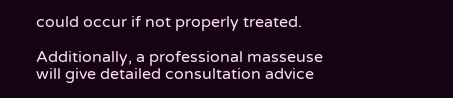could occur if not properly treated.

Additionally, a professional masseuse will give detailed consultation advice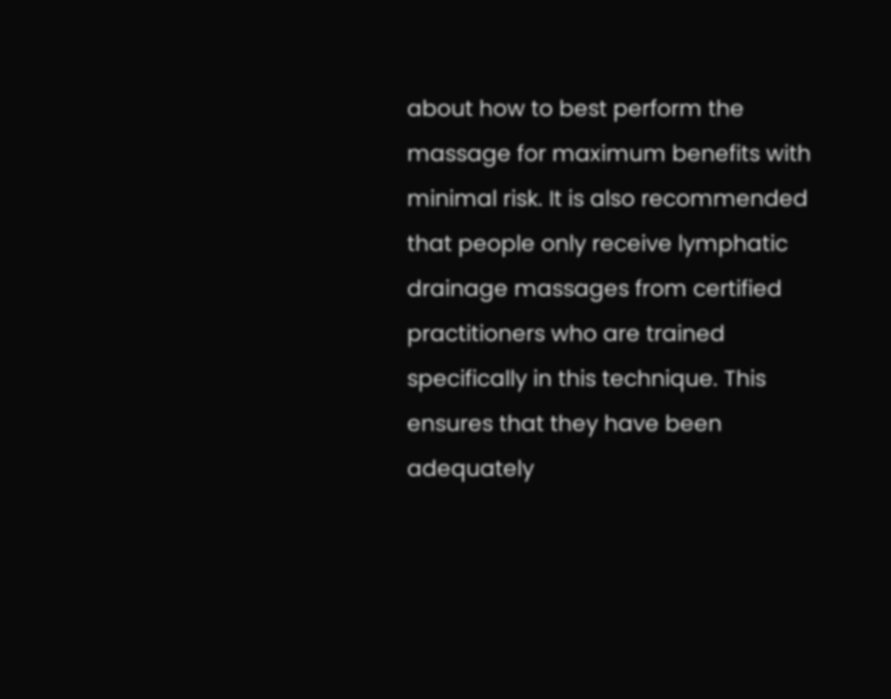about how to best perform the massage for maximum benefits with minimal risk. It is also recommended that people only receive lymphatic drainage massages from certified practitioners who are trained specifically in this technique. This ensures that they have been adequately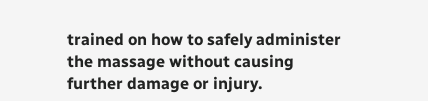trained on how to safely administer the massage without causing further damage or injury.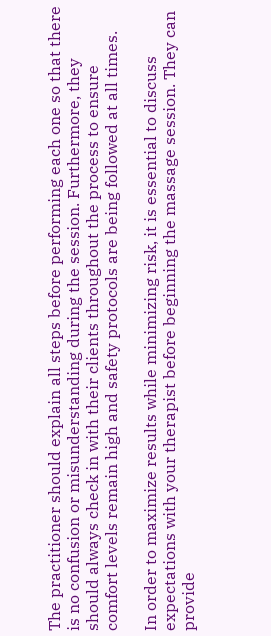The practitioner should explain all steps before performing each one so that there is no confusion or misunderstanding during the session. Furthermore, they should always check in with their clients throughout the process to ensure comfort levels remain high and safety protocols are being followed at all times.

In order to maximize results while minimizing risk, it is essential to discuss expectations with your therapist before beginning the massage session. They can provide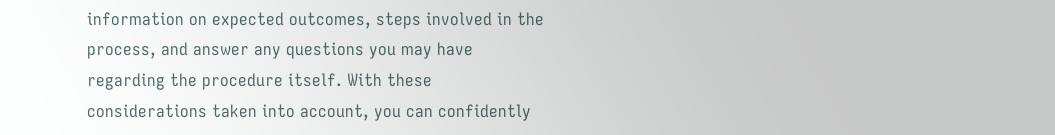information on expected outcomes, steps involved in the process, and answer any questions you may have regarding the procedure itself. With these considerations taken into account, you can confidently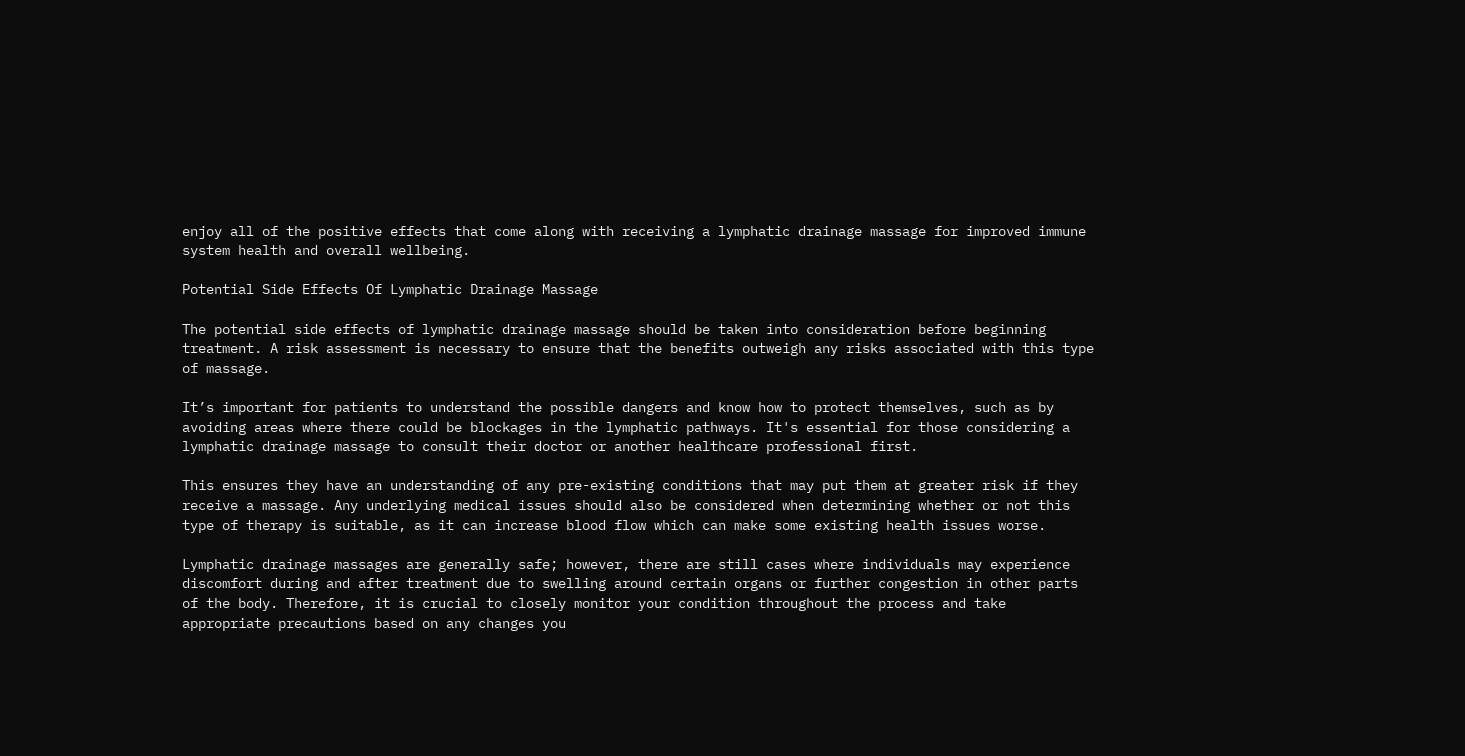enjoy all of the positive effects that come along with receiving a lymphatic drainage massage for improved immune system health and overall wellbeing.

Potential Side Effects Of Lymphatic Drainage Massage

The potential side effects of lymphatic drainage massage should be taken into consideration before beginning treatment. A risk assessment is necessary to ensure that the benefits outweigh any risks associated with this type of massage.

It’s important for patients to understand the possible dangers and know how to protect themselves, such as by avoiding areas where there could be blockages in the lymphatic pathways. It's essential for those considering a lymphatic drainage massage to consult their doctor or another healthcare professional first.

This ensures they have an understanding of any pre-existing conditions that may put them at greater risk if they receive a massage. Any underlying medical issues should also be considered when determining whether or not this type of therapy is suitable, as it can increase blood flow which can make some existing health issues worse.

Lymphatic drainage massages are generally safe; however, there are still cases where individuals may experience discomfort during and after treatment due to swelling around certain organs or further congestion in other parts of the body. Therefore, it is crucial to closely monitor your condition throughout the process and take appropriate precautions based on any changes you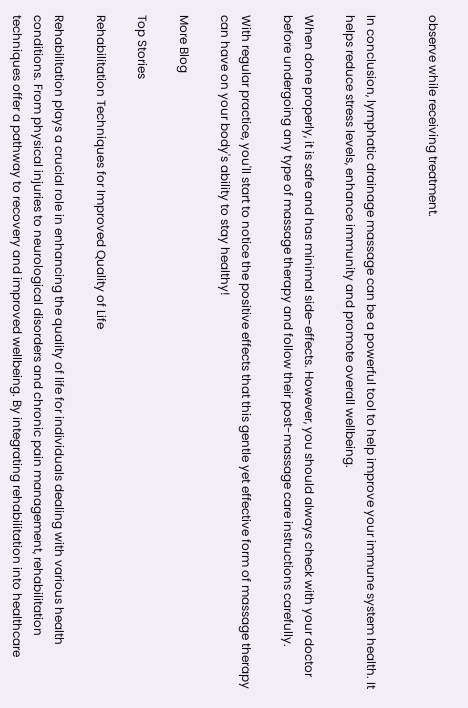observe while receiving treatment.


In conclusion, lymphatic drainage massage can be a powerful tool to help improve your immune system health. It helps reduce stress levels, enhance immunity and promote overall wellbeing.

When done properly, it is safe and has minimal side-effects. However, you should always check with your doctor before undergoing any type of massage therapy and follow their post-massage care instructions carefully.

With regular practice, you'll start to notice the positive effects that this gentle yet effective form of massage therapy can have on your body's ability to stay healthy!

More Blog

Top Stories

Rehabilitation Techniques for Improved Quality of Life

Rehabilitation plays a crucial role in enhancing the quality of life for individuals dealing with various health conditions. From physical injuries to neurological disorders and chronic pain management, rehabilitation techniques offer a pathway to recovery and improved wellbeing. By integrating rehabilitation into healthcare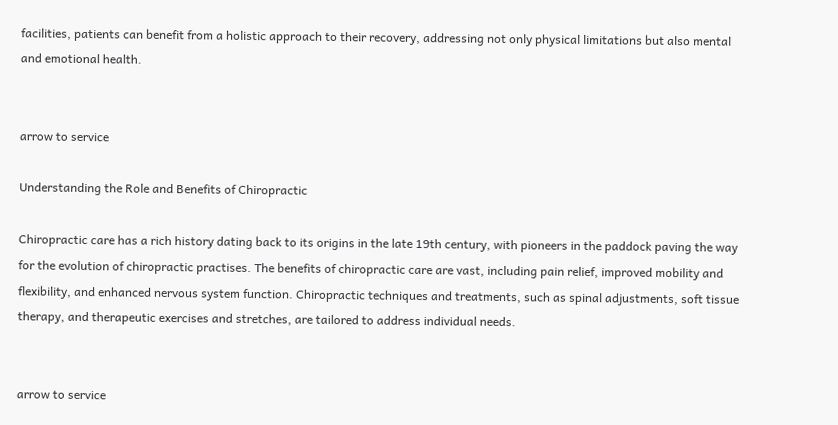facilities, patients can benefit from a holistic approach to their recovery, addressing not only physical limitations but also mental and emotional health.


arrow to service

Understanding the Role and Benefits of Chiropractic

Chiropractic care has a rich history dating back to its origins in the late 19th century, with pioneers in the paddock paving the way for the evolution of chiropractic practises. The benefits of chiropractic care are vast, including pain relief, improved mobility and flexibility, and enhanced nervous system function. Chiropractic techniques and treatments, such as spinal adjustments, soft tissue therapy, and therapeutic exercises and stretches, are tailored to address individual needs.


arrow to service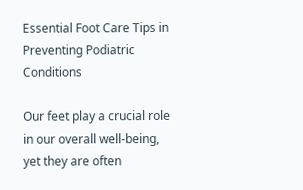Essential Foot Care Tips in Preventing Podiatric Conditions

Our feet play a crucial role in our overall well-being, yet they are often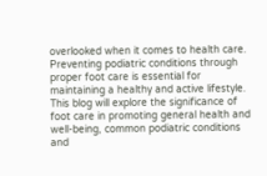overlooked when it comes to health care. Preventing podiatric conditions through proper foot care is essential for maintaining a healthy and active lifestyle. This blog will explore the significance of foot care in promoting general health and well-being, common podiatric conditions and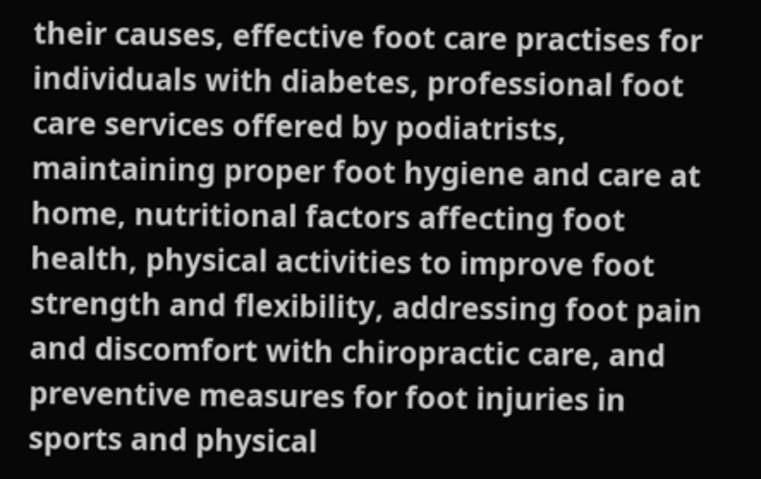their causes, effective foot care practises for individuals with diabetes, professional foot care services offered by podiatrists, maintaining proper foot hygiene and care at home, nutritional factors affecting foot health, physical activities to improve foot strength and flexibility, addressing foot pain and discomfort with chiropractic care, and preventive measures for foot injuries in sports and physical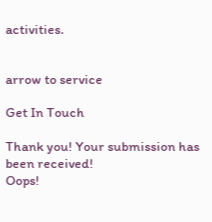activities.


arrow to service

Get In Touch

Thank you! Your submission has been received!
Oops!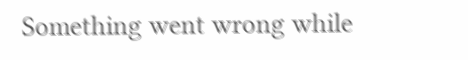Something went wrong while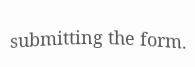submitting the form.